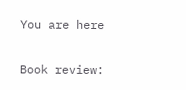You are here

Book review: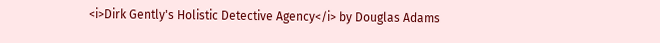<i>Dirk Gently's Holistic Detective Agency</i> by Douglas Adams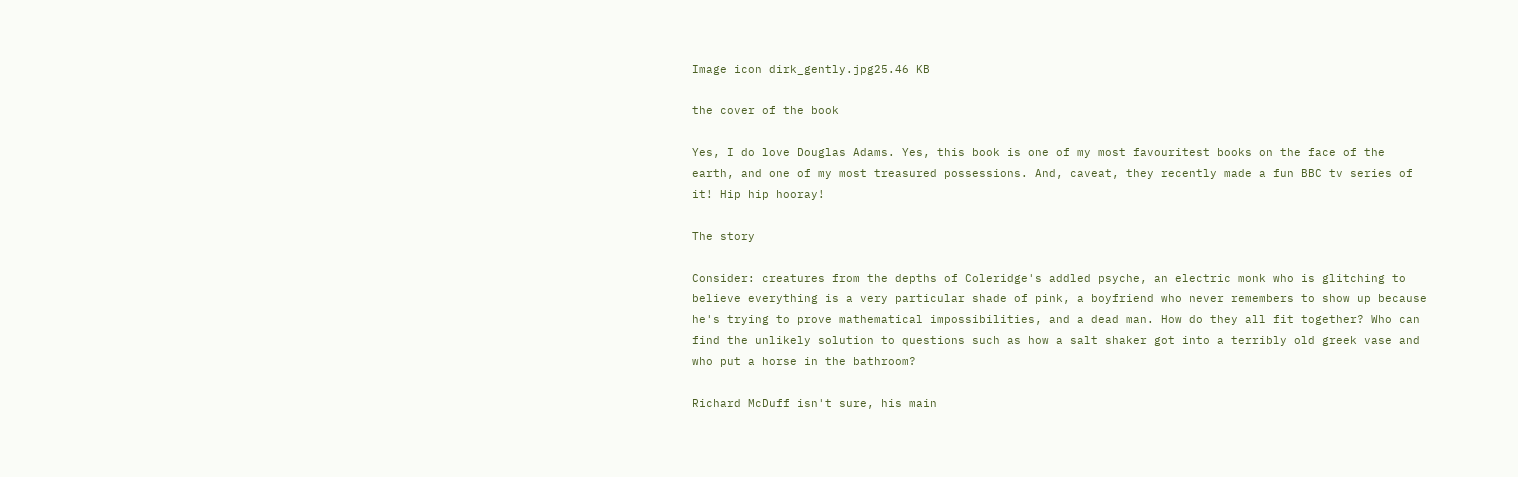Image icon dirk_gently.jpg25.46 KB

the cover of the book

Yes, I do love Douglas Adams. Yes, this book is one of my most favouritest books on the face of the earth, and one of my most treasured possessions. And, caveat, they recently made a fun BBC tv series of it! Hip hip hooray!

The story

Consider: creatures from the depths of Coleridge's addled psyche, an electric monk who is glitching to believe everything is a very particular shade of pink, a boyfriend who never remembers to show up because he's trying to prove mathematical impossibilities, and a dead man. How do they all fit together? Who can find the unlikely solution to questions such as how a salt shaker got into a terribly old greek vase and who put a horse in the bathroom?

Richard McDuff isn't sure, his main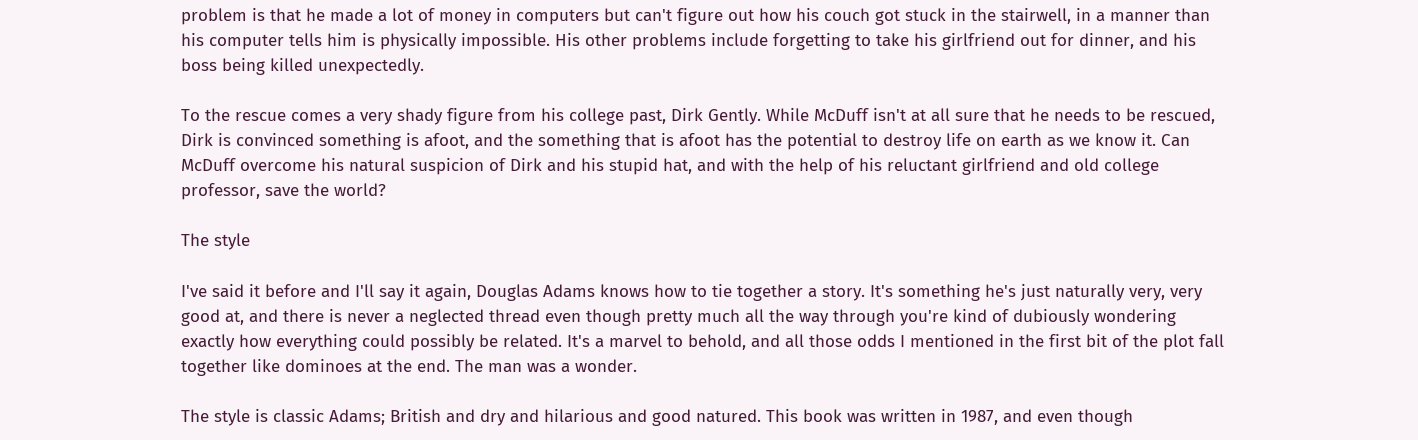problem is that he made a lot of money in computers but can't figure out how his couch got stuck in the stairwell, in a manner than his computer tells him is physically impossible. His other problems include forgetting to take his girlfriend out for dinner, and his boss being killed unexpectedly.

To the rescue comes a very shady figure from his college past, Dirk Gently. While McDuff isn't at all sure that he needs to be rescued, Dirk is convinced something is afoot, and the something that is afoot has the potential to destroy life on earth as we know it. Can McDuff overcome his natural suspicion of Dirk and his stupid hat, and with the help of his reluctant girlfriend and old college professor, save the world?

The style

I've said it before and I'll say it again, Douglas Adams knows how to tie together a story. It's something he's just naturally very, very good at, and there is never a neglected thread even though pretty much all the way through you're kind of dubiously wondering exactly how everything could possibly be related. It's a marvel to behold, and all those odds I mentioned in the first bit of the plot fall together like dominoes at the end. The man was a wonder.

The style is classic Adams; British and dry and hilarious and good natured. This book was written in 1987, and even though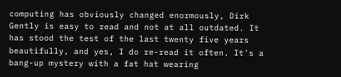computing has obviously changed enormously, Dirk Gently is easy to read and not at all outdated. It has stood the test of the last twenty five years beautifully, and yes, I do re-read it often. It's a bang-up mystery with a fat hat wearing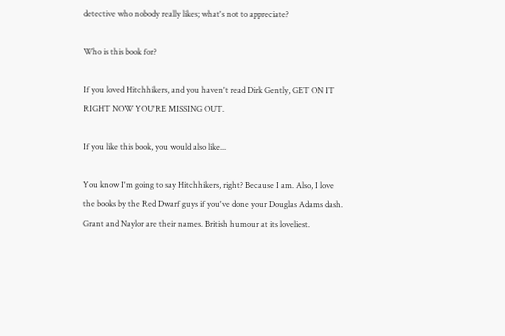detective who nobody really likes; what's not to appreciate?

Who is this book for?

If you loved Hitchhikers, and you haven't read Dirk Gently, GET ON IT RIGHT NOW YOU'RE MISSING OUT.

If you like this book, you would also like...

You know I'm going to say Hitchhikers, right? Because I am. Also, I love the books by the Red Dwarf guys if you've done your Douglas Adams dash. Grant and Naylor are their names. British humour at its loveliest.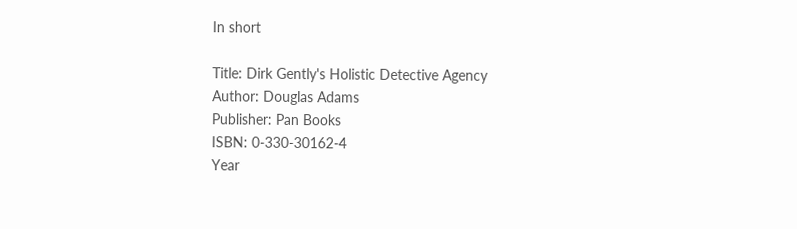In short

Title: Dirk Gently's Holistic Detective Agency
Author: Douglas Adams
Publisher: Pan Books
ISBN: 0-330-30162-4
Year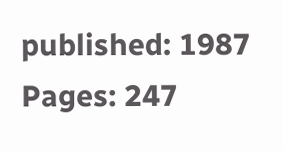published: 1987
Pages: 247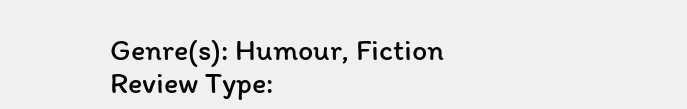Genre(s): Humour, Fiction
Review Type: